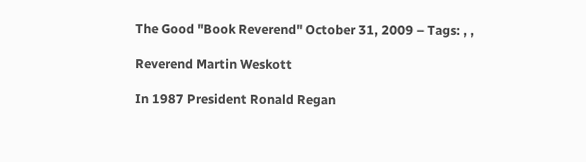The Good "Book Reverend" October 31, 2009 – Tags: , ,

Reverend Martin Weskott

In 1987 President Ronald Regan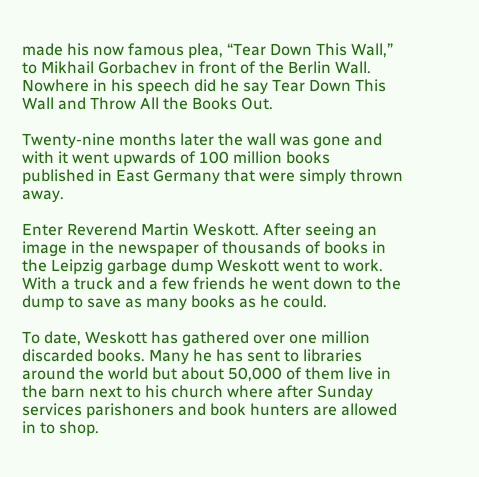made his now famous plea, “Tear Down This Wall,” to Mikhail Gorbachev in front of the Berlin Wall. Nowhere in his speech did he say Tear Down This Wall and Throw All the Books Out.

Twenty-nine months later the wall was gone and with it went upwards of 100 million books published in East Germany that were simply thrown away.

Enter Reverend Martin Weskott. After seeing an image in the newspaper of thousands of books in the Leipzig garbage dump Weskott went to work. With a truck and a few friends he went down to the dump to save as many books as he could.

To date, Weskott has gathered over one million discarded books. Many he has sent to libraries around the world but about 50,000 of them live in the barn next to his church where after Sunday services parishoners and book hunters are allowed in to shop.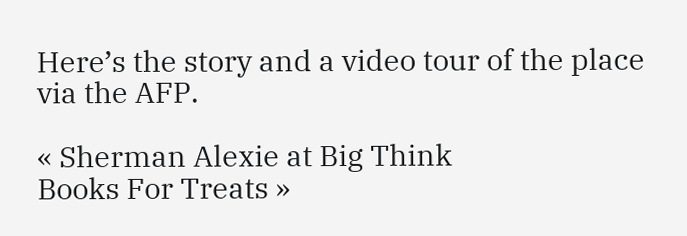Here’s the story and a video tour of the place via the AFP.

« Sherman Alexie at Big Think
Books For Treats »